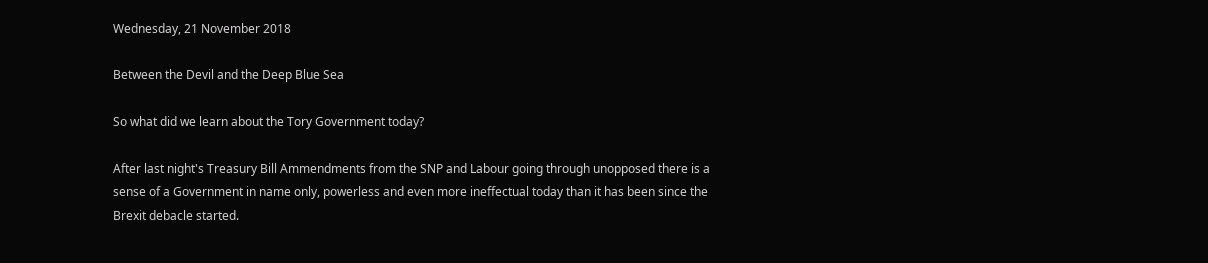Wednesday, 21 November 2018

Between the Devil and the Deep Blue Sea

So what did we learn about the Tory Government today?

After last night's Treasury Bill Ammendments from the SNP and Labour going through unopposed there is a sense of a Government in name only, powerless and even more ineffectual today than it has been since the Brexit debacle started.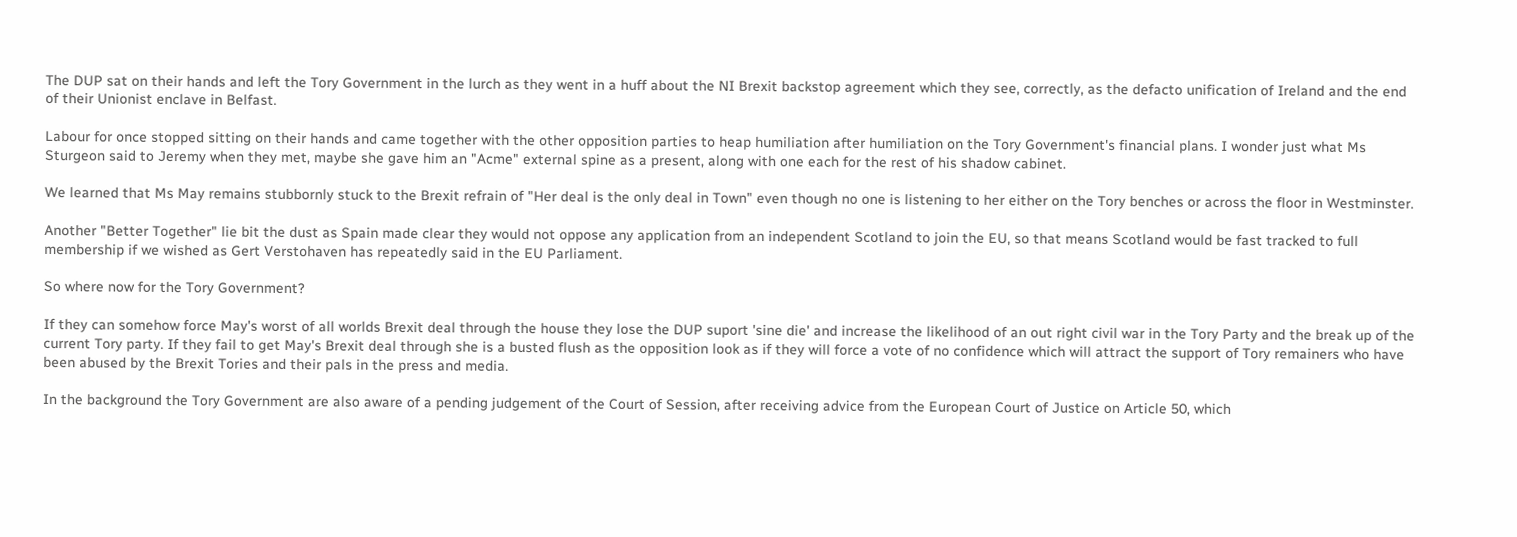The DUP sat on their hands and left the Tory Government in the lurch as they went in a huff about the NI Brexit backstop agreement which they see, correctly, as the defacto unification of Ireland and the end of their Unionist enclave in Belfast.

Labour for once stopped sitting on their hands and came together with the other opposition parties to heap humiliation after humiliation on the Tory Government's financial plans. I wonder just what Ms Sturgeon said to Jeremy when they met, maybe she gave him an "Acme" external spine as a present, along with one each for the rest of his shadow cabinet.

We learned that Ms May remains stubbornly stuck to the Brexit refrain of "Her deal is the only deal in Town" even though no one is listening to her either on the Tory benches or across the floor in Westminster.

Another "Better Together" lie bit the dust as Spain made clear they would not oppose any application from an independent Scotland to join the EU, so that means Scotland would be fast tracked to full membership if we wished as Gert Verstohaven has repeatedly said in the EU Parliament.

So where now for the Tory Government?

If they can somehow force May's worst of all worlds Brexit deal through the house they lose the DUP suport 'sine die' and increase the likelihood of an out right civil war in the Tory Party and the break up of the current Tory party. If they fail to get May's Brexit deal through she is a busted flush as the opposition look as if they will force a vote of no confidence which will attract the support of Tory remainers who have been abused by the Brexit Tories and their pals in the press and media.

In the background the Tory Government are also aware of a pending judgement of the Court of Session, after receiving advice from the European Court of Justice on Article 50, which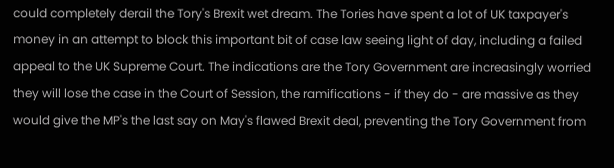could completely derail the Tory's Brexit wet dream. The Tories have spent a lot of UK taxpayer's money in an attempt to block this important bit of case law seeing light of day, including a failed appeal to the UK Supreme Court. The indications are the Tory Government are increasingly worried they will lose the case in the Court of Session, the ramifications - if they do - are massive as they would give the MP's the last say on May's flawed Brexit deal, preventing the Tory Government from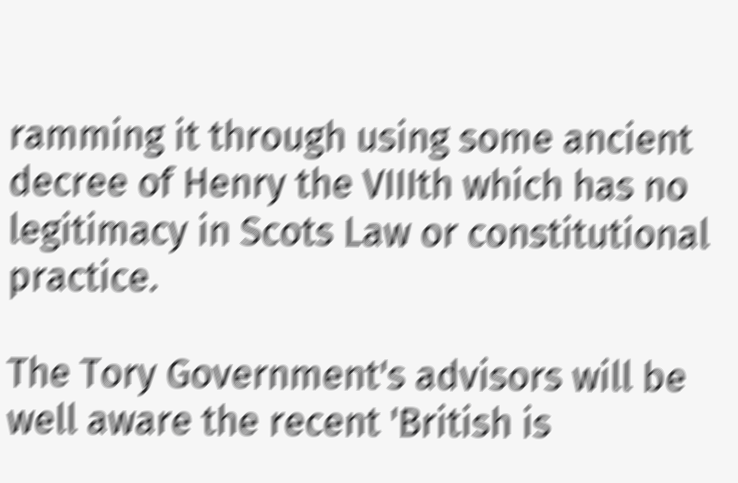ramming it through using some ancient decree of Henry the VIIIth which has no legitimacy in Scots Law or constitutional practice.

The Tory Government's advisors will be well aware the recent 'British is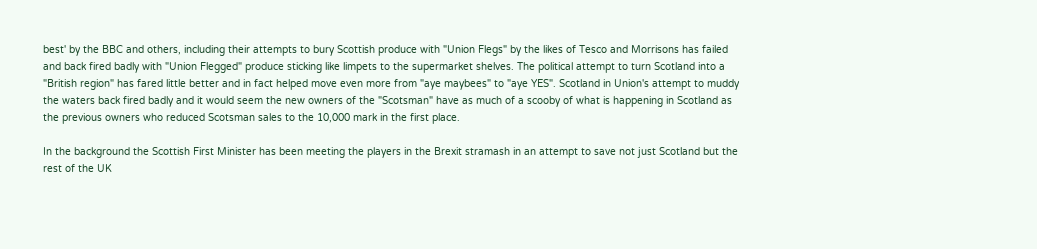best' by the BBC and others, including their attempts to bury Scottish produce with "Union Flegs" by the likes of Tesco and Morrisons has failed and back fired badly with "Union Flegged" produce sticking like limpets to the supermarket shelves. The political attempt to turn Scotland into a "British region" has fared little better and in fact helped move even more from "aye maybees" to "aye YES". Scotland in Union's attempt to muddy the waters back fired badly and it would seem the new owners of the "Scotsman" have as much of a scooby of what is happening in Scotland as the previous owners who reduced Scotsman sales to the 10,000 mark in the first place.

In the background the Scottish First Minister has been meeting the players in the Brexit stramash in an attempt to save not just Scotland but the rest of the UK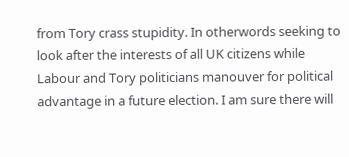from Tory crass stupidity. In otherwords seeking to look after the interests of all UK citizens while Labour and Tory politicians manouver for political advantage in a future election. I am sure there will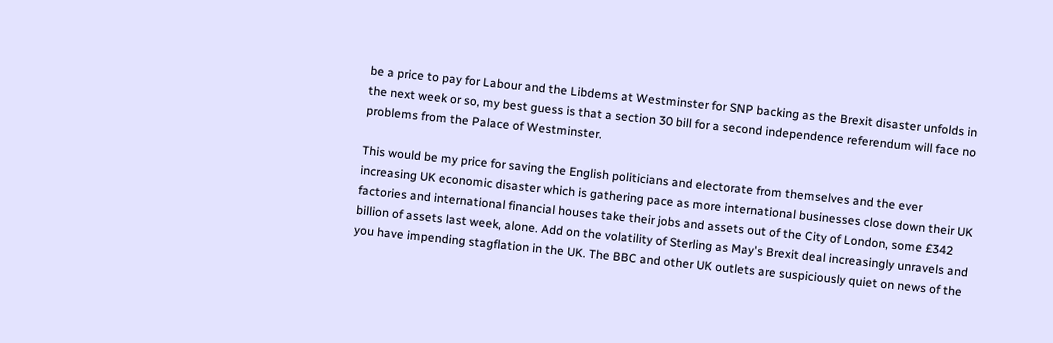be a price to pay for Labour and the Libdems at Westminster for SNP backing as the Brexit disaster unfolds in the next week or so, my best guess is that a section 30 bill for a second independence referendum will face no problems from the Palace of Westminster.

This would be my price for saving the English politicians and electorate from themselves and the ever increasing UK economic disaster which is gathering pace as more international businesses close down their UK factories and international financial houses take their jobs and assets out of the City of London, some £342 billion of assets last week, alone. Add on the volatility of Sterling as May's Brexit deal increasingly unravels and you have impending stagflation in the UK. The BBC and other UK outlets are suspiciously quiet on news of the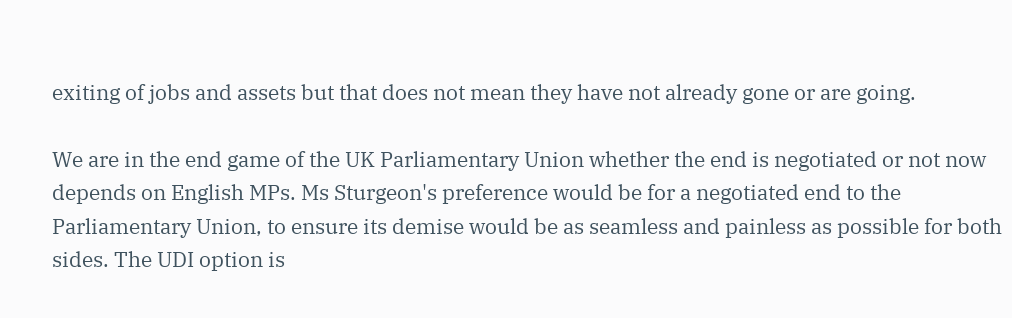exiting of jobs and assets but that does not mean they have not already gone or are going.

We are in the end game of the UK Parliamentary Union whether the end is negotiated or not now depends on English MPs. Ms Sturgeon's preference would be for a negotiated end to the Parliamentary Union, to ensure its demise would be as seamless and painless as possible for both sides. The UDI option is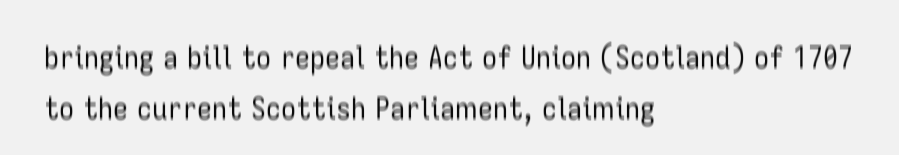bringing a bill to repeal the Act of Union (Scotland) of 1707 to the current Scottish Parliament, claiming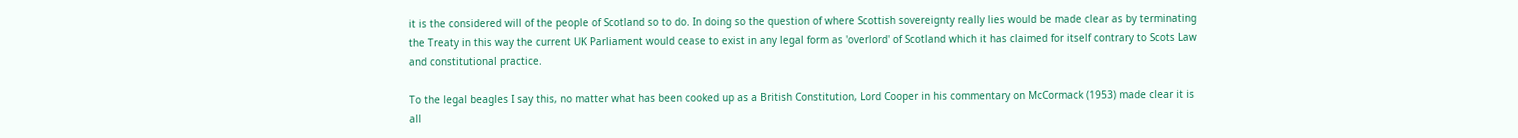it is the considered will of the people of Scotland so to do. In doing so the question of where Scottish sovereignty really lies would be made clear as by terminating the Treaty in this way the current UK Parliament would cease to exist in any legal form as 'overlord' of Scotland which it has claimed for itself contrary to Scots Law and constitutional practice.

To the legal beagles I say this, no matter what has been cooked up as a British Constitution, Lord Cooper in his commentary on McCormack (1953) made clear it is all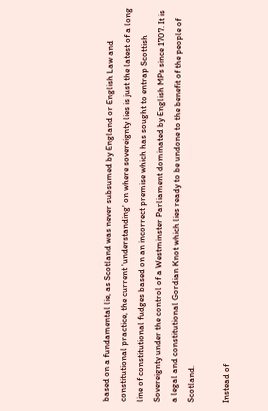based on a fundamental lie, as Scotland was never subsumed by England or English Law and constitutional practice, the current 'understanding' on where sovereignty lies is just the latest of a long line of constitutional fudges based on an incorrect premise which has sought to entrap Scottish Sovereignty under the control of a Westminster Parliament dominated by English MPs since 1707. It is a legal and constitutional Gordian Knot which lies ready to be undone to the benefit of the people of Scotland.

Instead of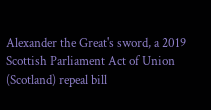Alexander the Great's sword, a 2019 Scottish Parliament Act of Union (Scotland) repeal bill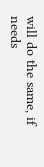will do the same, if needs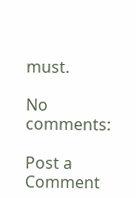must.

No comments:

Post a Comment